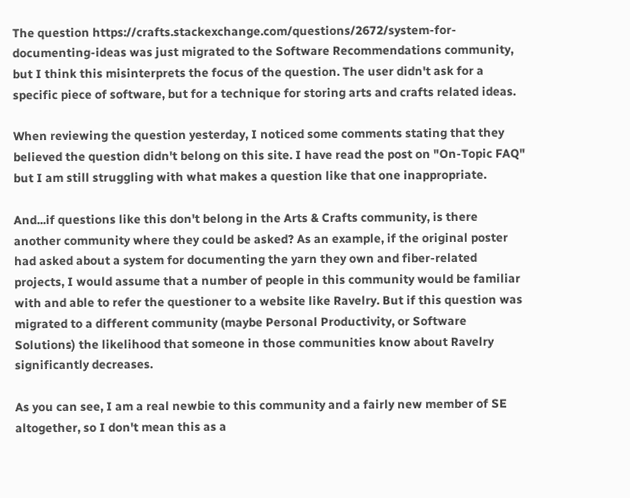The question https://crafts.stackexchange.com/questions/2672/system-for-documenting-ideas was just migrated to the Software Recommendations community, but I think this misinterprets the focus of the question. The user didn't ask for a specific piece of software, but for a technique for storing arts and crafts related ideas.

When reviewing the question yesterday, I noticed some comments stating that they believed the question didn't belong on this site. I have read the post on "On-Topic FAQ" but I am still struggling with what makes a question like that one inappropriate.

And...if questions like this don't belong in the Arts & Crafts community, is there another community where they could be asked? As an example, if the original poster had asked about a system for documenting the yarn they own and fiber-related projects, I would assume that a number of people in this community would be familiar with and able to refer the questioner to a website like Ravelry. But if this question was migrated to a different community (maybe Personal Productivity, or Software Solutions) the likelihood that someone in those communities know about Ravelry significantly decreases.

As you can see, I am a real newbie to this community and a fairly new member of SE altogether, so I don't mean this as a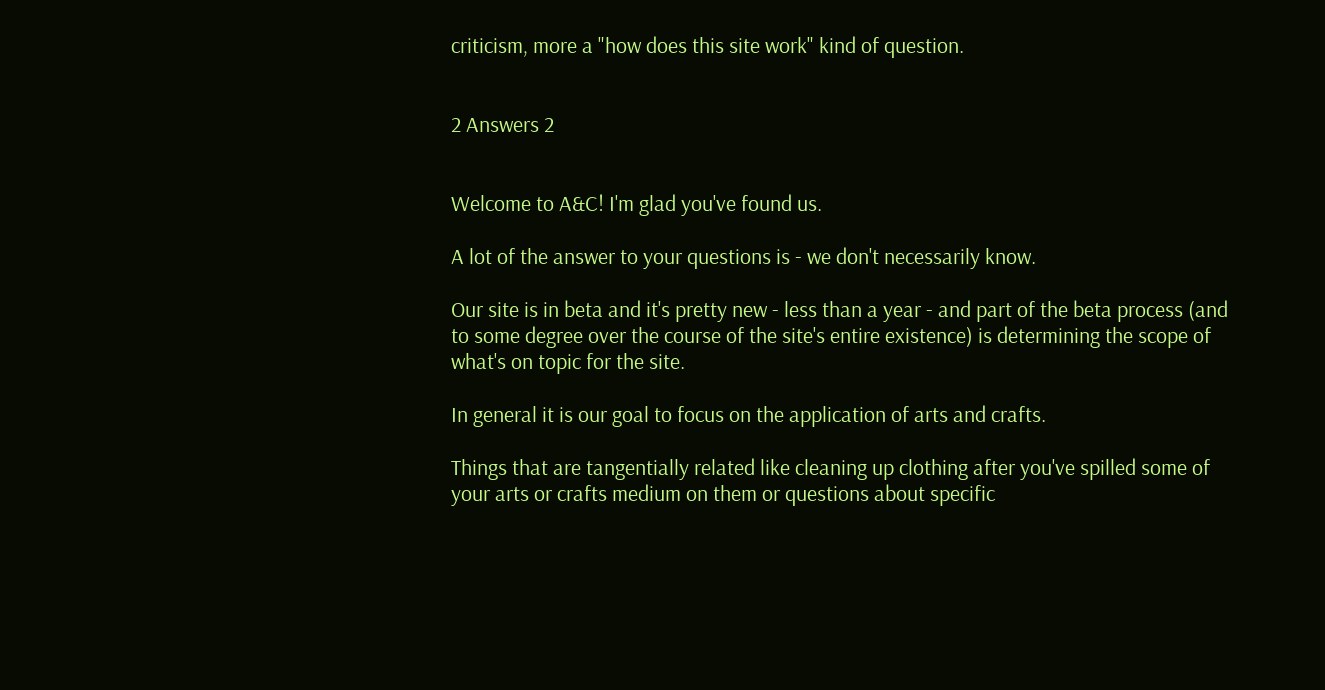criticism, more a "how does this site work" kind of question.


2 Answers 2


Welcome to A&C! I'm glad you've found us.

A lot of the answer to your questions is - we don't necessarily know.

Our site is in beta and it's pretty new - less than a year - and part of the beta process (and to some degree over the course of the site's entire existence) is determining the scope of what's on topic for the site.

In general it is our goal to focus on the application of arts and crafts.

Things that are tangentially related like cleaning up clothing after you've spilled some of your arts or crafts medium on them or questions about specific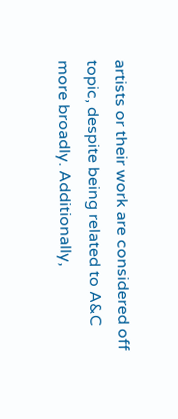artists or their work are considered off topic, despite being related to A&C more broadly. Additionally,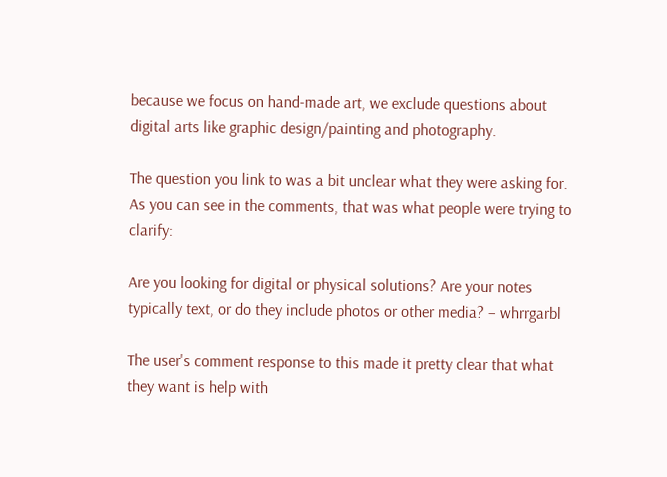because we focus on hand-made art, we exclude questions about digital arts like graphic design/painting and photography.

The question you link to was a bit unclear what they were asking for. As you can see in the comments, that was what people were trying to clarify:

Are you looking for digital or physical solutions? Are your notes typically text, or do they include photos or other media? – whrrgarbl

The user's comment response to this made it pretty clear that what they want is help with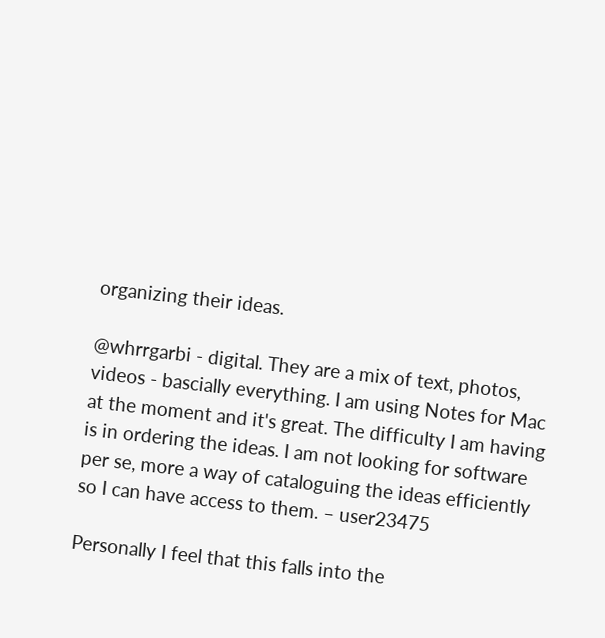organizing their ideas.

@whrrgarbi - digital. They are a mix of text, photos, videos - bascially everything. I am using Notes for Mac at the moment and it's great. The difficulty I am having is in ordering the ideas. I am not looking for software per se, more a way of cataloguing the ideas efficiently so I can have access to them. – user23475

Personally I feel that this falls into the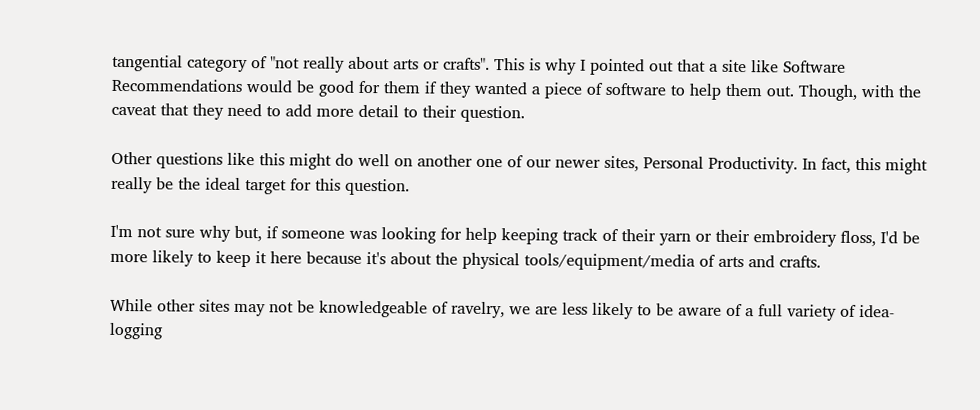tangential category of "not really about arts or crafts". This is why I pointed out that a site like Software Recommendations would be good for them if they wanted a piece of software to help them out. Though, with the caveat that they need to add more detail to their question.

Other questions like this might do well on another one of our newer sites, Personal Productivity. In fact, this might really be the ideal target for this question.

I'm not sure why but, if someone was looking for help keeping track of their yarn or their embroidery floss, I'd be more likely to keep it here because it's about the physical tools/equipment/media of arts and crafts.

While other sites may not be knowledgeable of ravelry, we are less likely to be aware of a full variety of idea-logging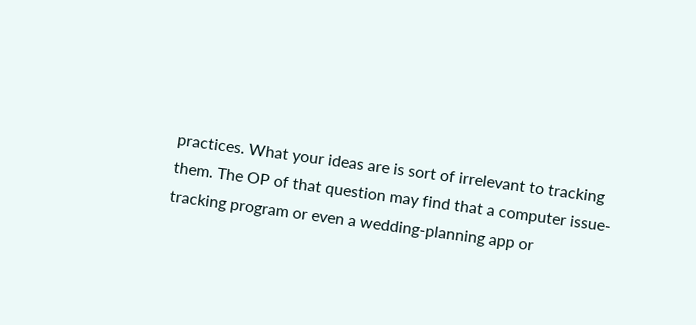practices. What your ideas are is sort of irrelevant to tracking them. The OP of that question may find that a computer issue-tracking program or even a wedding-planning app or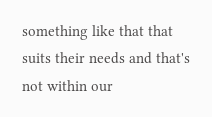something like that that suits their needs and that's not within our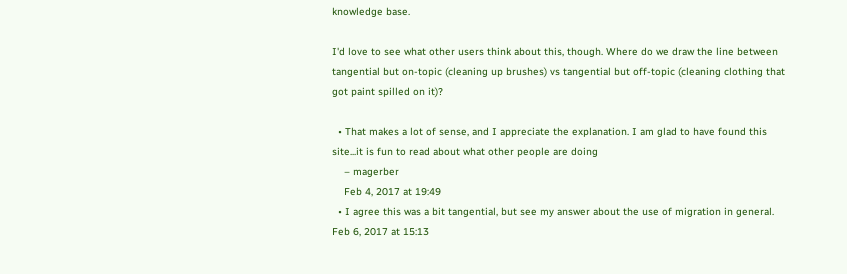knowledge base.

I'd love to see what other users think about this, though. Where do we draw the line between tangential but on-topic (cleaning up brushes) vs tangential but off-topic (cleaning clothing that got paint spilled on it)?

  • That makes a lot of sense, and I appreciate the explanation. I am glad to have found this site...it is fun to read about what other people are doing
    – magerber
    Feb 4, 2017 at 19:49
  • I agree this was a bit tangential, but see my answer about the use of migration in general. Feb 6, 2017 at 15:13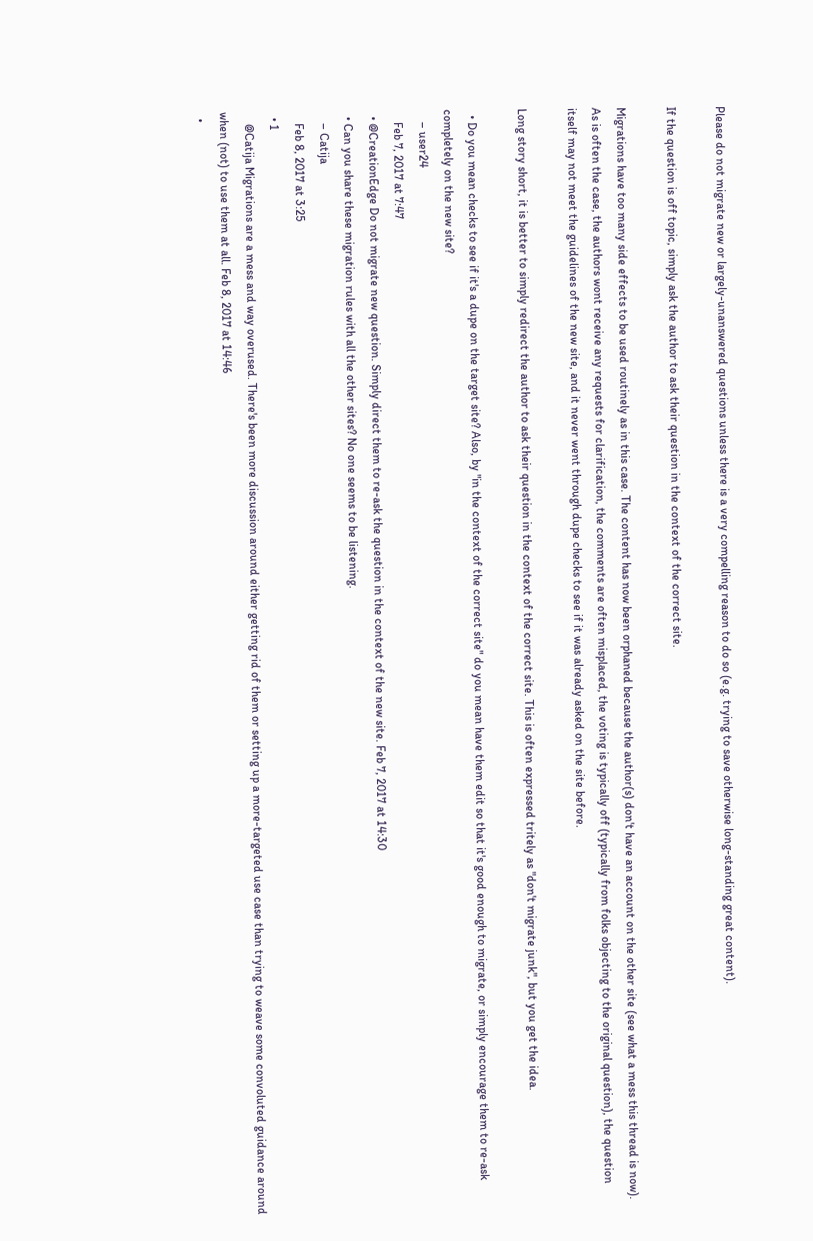Please do not migrate new or largely-unanswered questions unless there is a very compelling reason to do so (e.g. trying to save otherwise long-standing great content).

If the question is off topic, simply ask the author to ask their question in the context of the correct site.

Migrations have too many side effects to be used routinely as in this case. The content has now been orphaned because the author(s) don't have an account on the other site (see what a mess this thread is now). As is often the case, the authors wont receive any requests for clarification, the comments are often misplaced, the voting is typically off (typically from folks objecting to the original question), the question itself may not meet the guidelines of the new site, and it never went through dupe checks to see if it was already asked on the site before.

Long story short, it is better to simply redirect the author to ask their question in the context of the correct site. This is often expressed tritely as "don't migrate junk", but you get the idea.

  • Do you mean checks to see if it's a dupe on the target site? Also, by "in the context of the correct site" do you mean have them edit so that it's good enough to migrate, or simply encourage them to re-ask completely on the new site?
    – user24
    Feb 7, 2017 at 7:47
  • @CreationEdge Do not migrate new question. Simply direct them to re-ask the question in the context of the new site. Feb 7, 2017 at 14:30
  • Can you share these migration rules with all the other sites? No one seems to be listening.
    – Catija
    Feb 8, 2017 at 3:25
  • 1
    @Catija Migrations are a mess and way overused. There's been more discussion around either getting rid of them or setting up a more-targeted use case than trying to weave some convoluted guidance around when (not) to use them at all. Feb 8, 2017 at 14:46
  •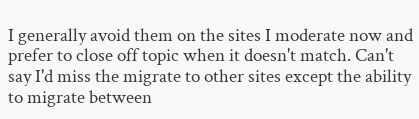I generally avoid them on the sites I moderate now and prefer to close off topic when it doesn't match. Can't say I'd miss the migrate to other sites except the ability to migrate between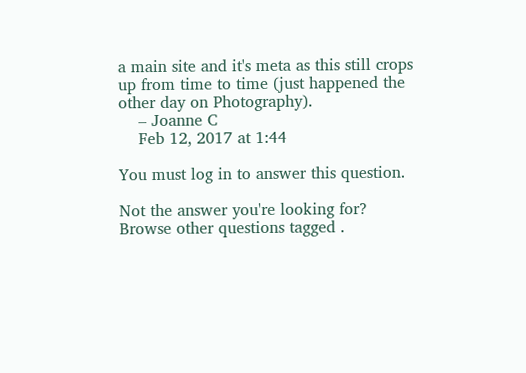a main site and it's meta as this still crops up from time to time (just happened the other day on Photography).
    – Joanne C
    Feb 12, 2017 at 1:44

You must log in to answer this question.

Not the answer you're looking for? Browse other questions tagged .